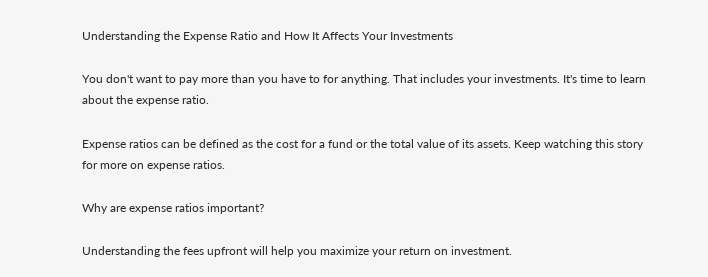Understanding the Expense Ratio and How It Affects Your Investments

You don't want to pay more than you have to for anything. That includes your investments. It's time to learn about the expense ratio.

Expense ratios can be defined as the cost for a fund or the total value of its assets. Keep watching this story for more on expense ratios.

Why are expense ratios important?

Understanding the fees upfront will help you maximize your return on investment.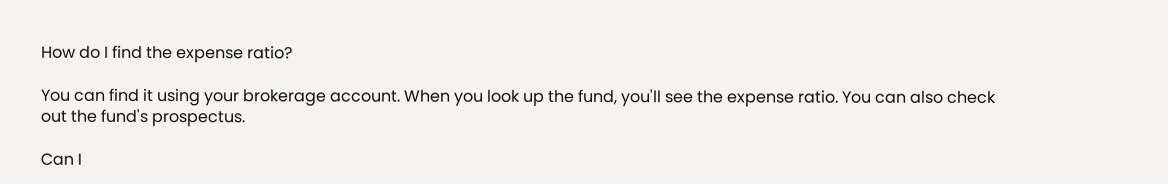How do I find the expense ratio?

You can find it using your brokerage account. When you look up the fund, you'll see the expense ratio. You can also check out the fund's prospectus.

Can I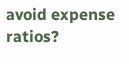avoid expense ratios?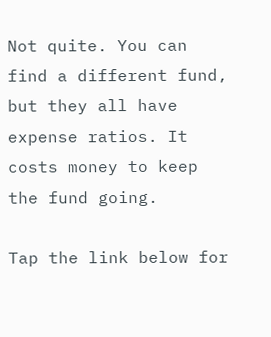Not quite. You can find a different fund, but they all have expense ratios. It costs money to keep the fund going.

Tap the link below for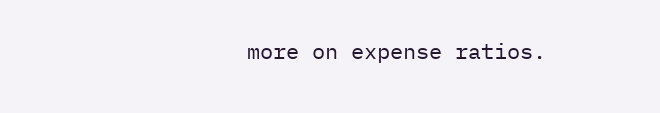more on expense ratios.